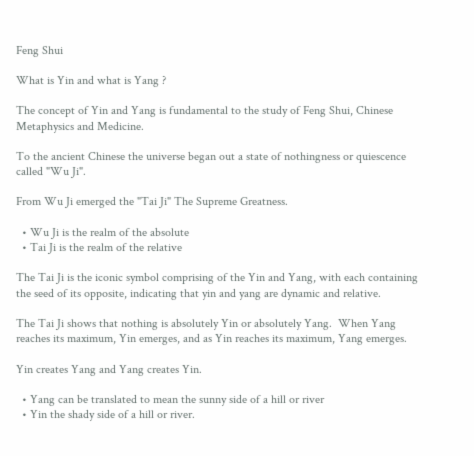Feng Shui

What is Yin and what is Yang ?

The concept of Yin and Yang is fundamental to the study of Feng Shui, Chinese Metaphysics and Medicine.

To the ancient Chinese the universe began out a state of nothingness or quiescence called "Wu Ji".

From Wu Ji emerged the "Tai Ji" The Supreme Greatness.

  • Wu Ji is the realm of the absolute
  • Tai Ji is the realm of the relative

The Tai Ji is the iconic symbol comprising of the Yin and Yang, with each containing the seed of its opposite, indicating that yin and yang are dynamic and relative.

The Tai Ji shows that nothing is absolutely Yin or absolutely Yang.  When Yang reaches its maximum, Yin emerges, and as Yin reaches its maximum, Yang emerges.

Yin creates Yang and Yang creates Yin.

  • Yang can be translated to mean the sunny side of a hill or river
  • Yin the shady side of a hill or river.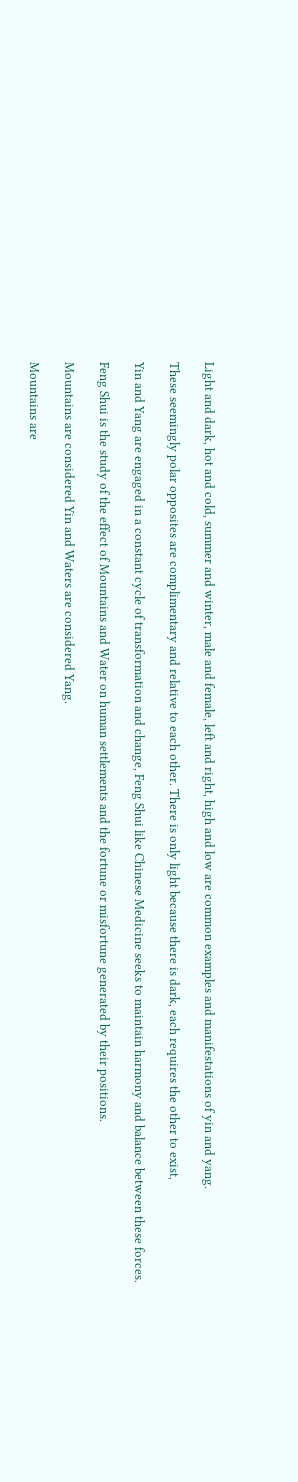Light and dark, hot and cold, summer and winter, male and female, left and right, high and low are common examples and manifestations of yin and yang.

These seemingly polar opposites are complimentary and relative to each other. There is only light because there is dark, each requires the other to exist,

Yin and Yang are engaged in a constant cycle of transformation and change, Feng Shui like Chinese Medicine seeks to maintain harmony and balance between these forces.

Feng Shui is the study of the effect of Mountains and Water on human settlements and the fortune or misfortune generated by their positions.

Mountains are considered Yin and Waters are considered Yang.

Mountains are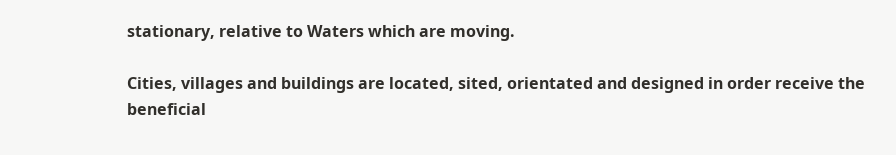stationary, relative to Waters which are moving.

Cities, villages and buildings are located, sited, orientated and designed in order receive the beneficial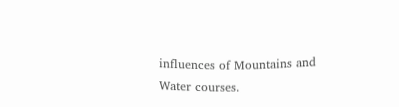influences of Mountains and Water courses.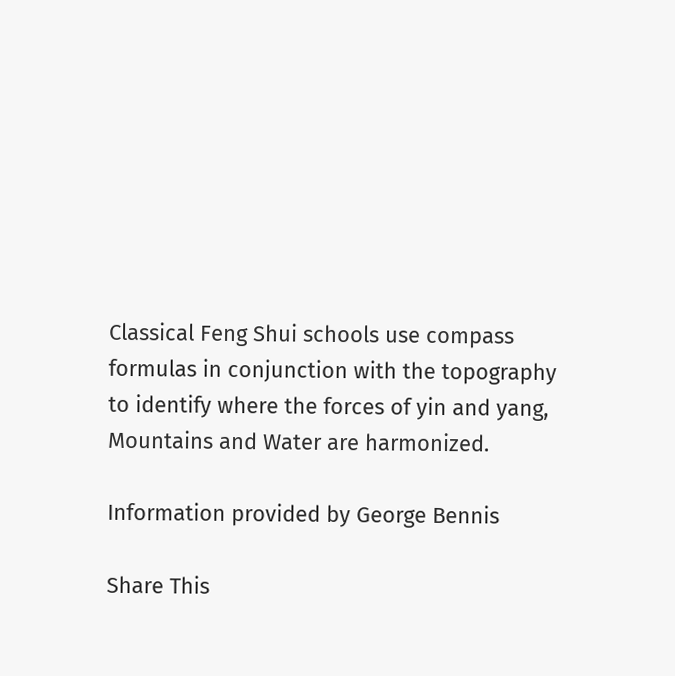Classical Feng Shui schools use compass formulas in conjunction with the topography to identify where the forces of yin and yang, Mountains and Water are harmonized.

Information provided by George Bennis

Share This